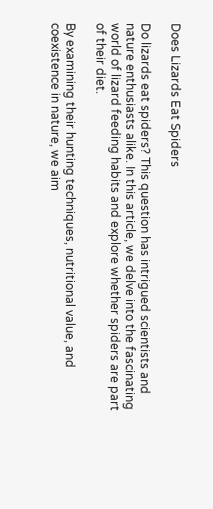Does Lizards Eat Spiders

Do lizards eat spiders? This question has intrigued scientists and nature enthusiasts alike. In this article, we delve into the fascinating world of lizard feeding habits and explore whether spiders are part of their diet.

By examining their hunting techniques, nutritional value, and coexistence in nature, we aim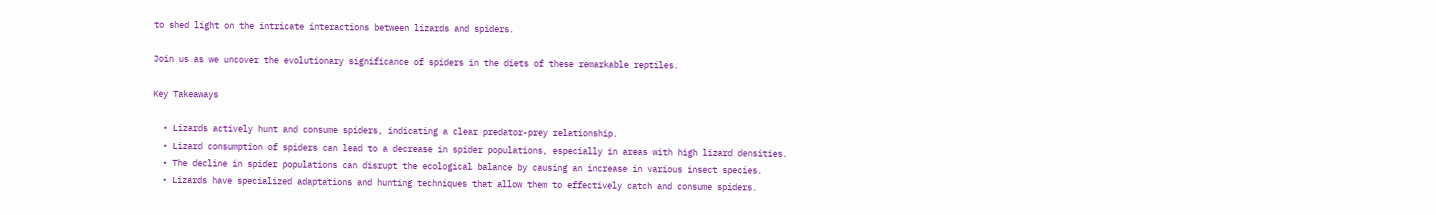to shed light on the intricate interactions between lizards and spiders.

Join us as we uncover the evolutionary significance of spiders in the diets of these remarkable reptiles.

Key Takeaways

  • Lizards actively hunt and consume spiders, indicating a clear predator-prey relationship.
  • Lizard consumption of spiders can lead to a decrease in spider populations, especially in areas with high lizard densities.
  • The decline in spider populations can disrupt the ecological balance by causing an increase in various insect species.
  • Lizards have specialized adaptations and hunting techniques that allow them to effectively catch and consume spiders.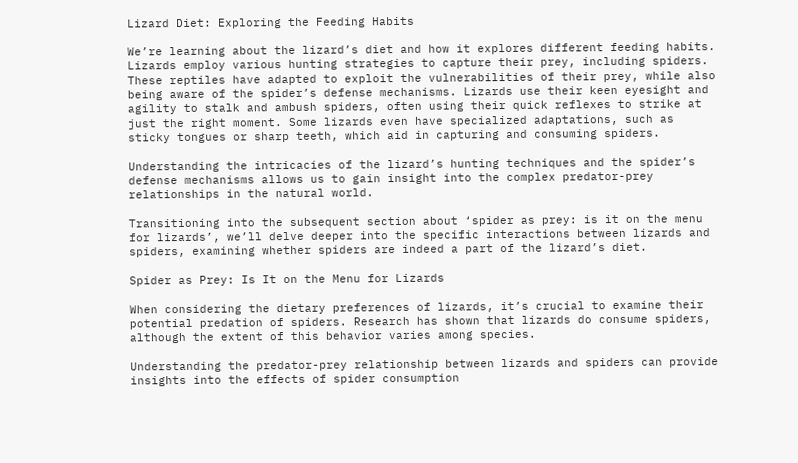Lizard Diet: Exploring the Feeding Habits

We’re learning about the lizard’s diet and how it explores different feeding habits. Lizards employ various hunting strategies to capture their prey, including spiders. These reptiles have adapted to exploit the vulnerabilities of their prey, while also being aware of the spider’s defense mechanisms. Lizards use their keen eyesight and agility to stalk and ambush spiders, often using their quick reflexes to strike at just the right moment. Some lizards even have specialized adaptations, such as sticky tongues or sharp teeth, which aid in capturing and consuming spiders.

Understanding the intricacies of the lizard’s hunting techniques and the spider’s defense mechanisms allows us to gain insight into the complex predator-prey relationships in the natural world.

Transitioning into the subsequent section about ‘spider as prey: is it on the menu for lizards’, we’ll delve deeper into the specific interactions between lizards and spiders, examining whether spiders are indeed a part of the lizard’s diet.

Spider as Prey: Is It on the Menu for Lizards

When considering the dietary preferences of lizards, it’s crucial to examine their potential predation of spiders. Research has shown that lizards do consume spiders, although the extent of this behavior varies among species.

Understanding the predator-prey relationship between lizards and spiders can provide insights into the effects of spider consumption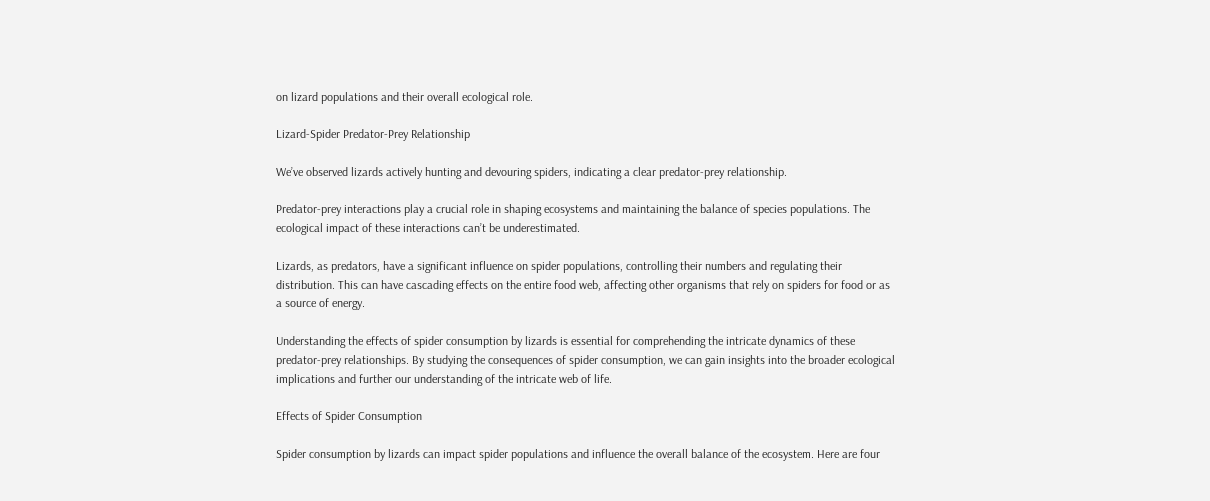on lizard populations and their overall ecological role.

Lizard-Spider Predator-Prey Relationship

We’ve observed lizards actively hunting and devouring spiders, indicating a clear predator-prey relationship.

Predator-prey interactions play a crucial role in shaping ecosystems and maintaining the balance of species populations. The ecological impact of these interactions can’t be underestimated.

Lizards, as predators, have a significant influence on spider populations, controlling their numbers and regulating their distribution. This can have cascading effects on the entire food web, affecting other organisms that rely on spiders for food or as a source of energy.

Understanding the effects of spider consumption by lizards is essential for comprehending the intricate dynamics of these predator-prey relationships. By studying the consequences of spider consumption, we can gain insights into the broader ecological implications and further our understanding of the intricate web of life.

Effects of Spider Consumption

Spider consumption by lizards can impact spider populations and influence the overall balance of the ecosystem. Here are four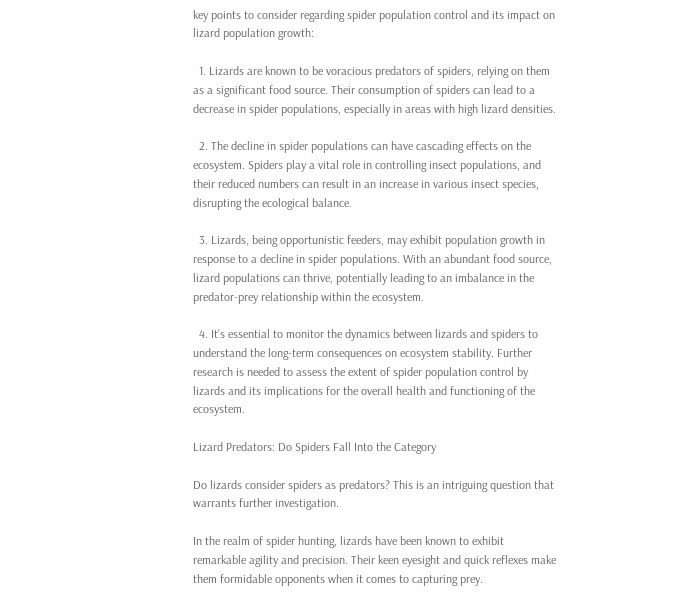key points to consider regarding spider population control and its impact on lizard population growth:

  1. Lizards are known to be voracious predators of spiders, relying on them as a significant food source. Their consumption of spiders can lead to a decrease in spider populations, especially in areas with high lizard densities.

  2. The decline in spider populations can have cascading effects on the ecosystem. Spiders play a vital role in controlling insect populations, and their reduced numbers can result in an increase in various insect species, disrupting the ecological balance.

  3. Lizards, being opportunistic feeders, may exhibit population growth in response to a decline in spider populations. With an abundant food source, lizard populations can thrive, potentially leading to an imbalance in the predator-prey relationship within the ecosystem.

  4. It’s essential to monitor the dynamics between lizards and spiders to understand the long-term consequences on ecosystem stability. Further research is needed to assess the extent of spider population control by lizards and its implications for the overall health and functioning of the ecosystem.

Lizard Predators: Do Spiders Fall Into the Category

Do lizards consider spiders as predators? This is an intriguing question that warrants further investigation.

In the realm of spider hunting, lizards have been known to exhibit remarkable agility and precision. Their keen eyesight and quick reflexes make them formidable opponents when it comes to capturing prey.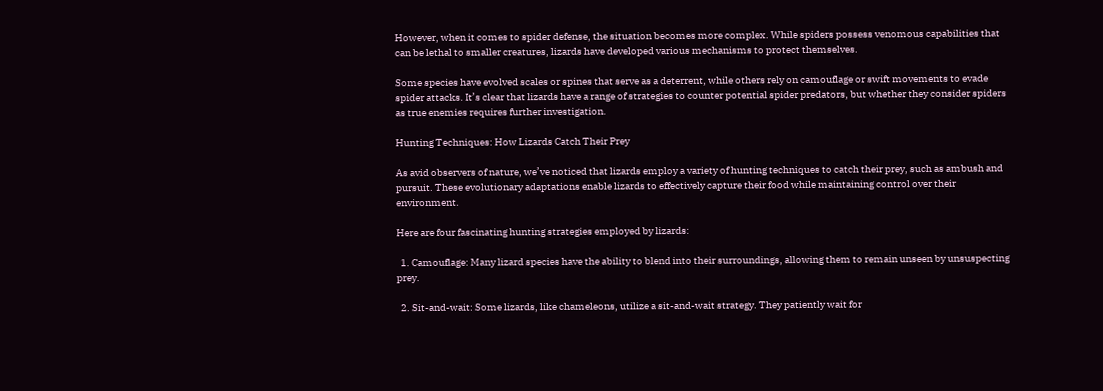However, when it comes to spider defense, the situation becomes more complex. While spiders possess venomous capabilities that can be lethal to smaller creatures, lizards have developed various mechanisms to protect themselves.

Some species have evolved scales or spines that serve as a deterrent, while others rely on camouflage or swift movements to evade spider attacks. It’s clear that lizards have a range of strategies to counter potential spider predators, but whether they consider spiders as true enemies requires further investigation.

Hunting Techniques: How Lizards Catch Their Prey

As avid observers of nature, we’ve noticed that lizards employ a variety of hunting techniques to catch their prey, such as ambush and pursuit. These evolutionary adaptations enable lizards to effectively capture their food while maintaining control over their environment.

Here are four fascinating hunting strategies employed by lizards:

  1. Camouflage: Many lizard species have the ability to blend into their surroundings, allowing them to remain unseen by unsuspecting prey.

  2. Sit-and-wait: Some lizards, like chameleons, utilize a sit-and-wait strategy. They patiently wait for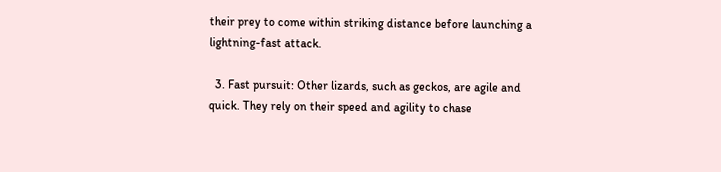their prey to come within striking distance before launching a lightning-fast attack.

  3. Fast pursuit: Other lizards, such as geckos, are agile and quick. They rely on their speed and agility to chase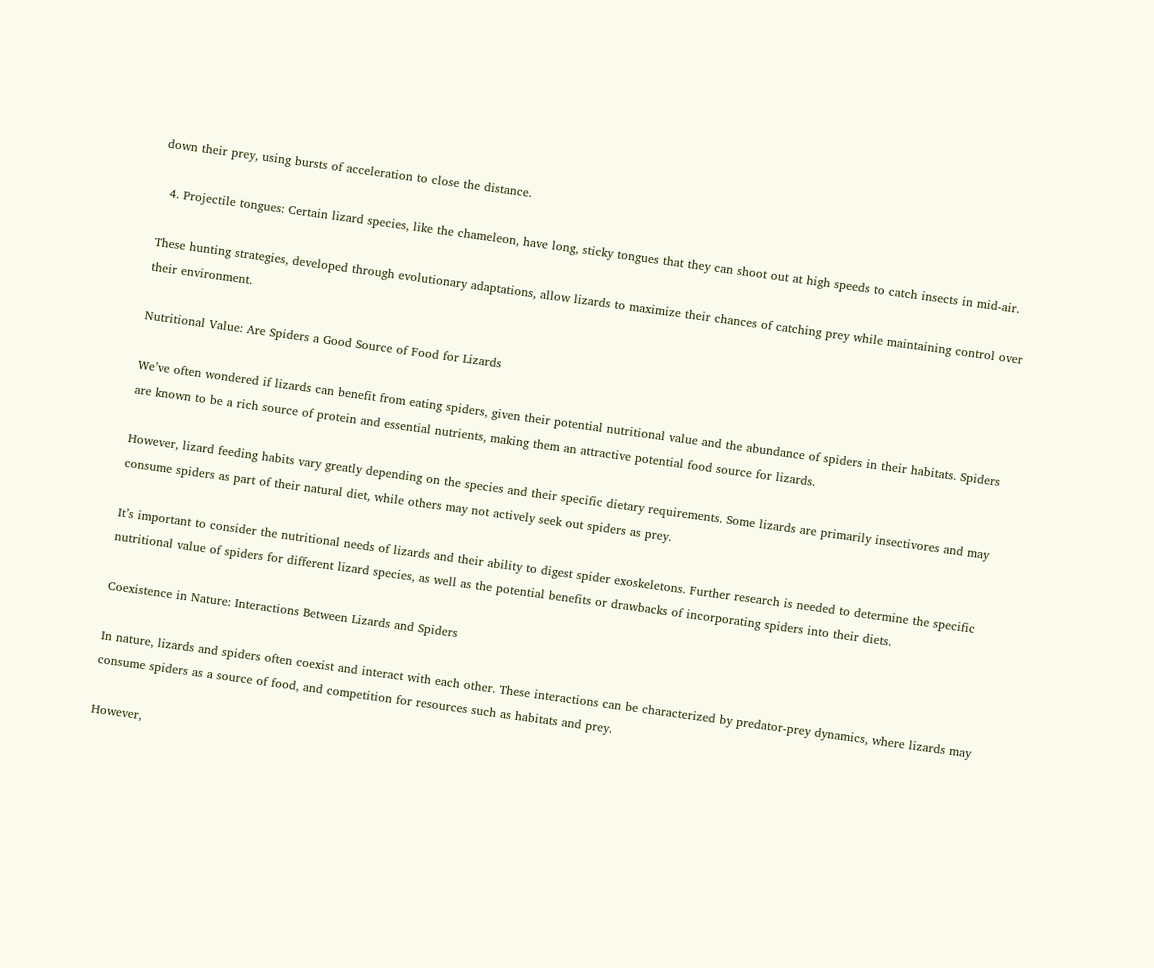down their prey, using bursts of acceleration to close the distance.

  4. Projectile tongues: Certain lizard species, like the chameleon, have long, sticky tongues that they can shoot out at high speeds to catch insects in mid-air.

These hunting strategies, developed through evolutionary adaptations, allow lizards to maximize their chances of catching prey while maintaining control over their environment.

Nutritional Value: Are Spiders a Good Source of Food for Lizards

We’ve often wondered if lizards can benefit from eating spiders, given their potential nutritional value and the abundance of spiders in their habitats. Spiders are known to be a rich source of protein and essential nutrients, making them an attractive potential food source for lizards.

However, lizard feeding habits vary greatly depending on the species and their specific dietary requirements. Some lizards are primarily insectivores and may consume spiders as part of their natural diet, while others may not actively seek out spiders as prey.

It’s important to consider the nutritional needs of lizards and their ability to digest spider exoskeletons. Further research is needed to determine the specific nutritional value of spiders for different lizard species, as well as the potential benefits or drawbacks of incorporating spiders into their diets.

Coexistence in Nature: Interactions Between Lizards and Spiders

In nature, lizards and spiders often coexist and interact with each other. These interactions can be characterized by predator-prey dynamics, where lizards may consume spiders as a source of food, and competition for resources such as habitats and prey.

However,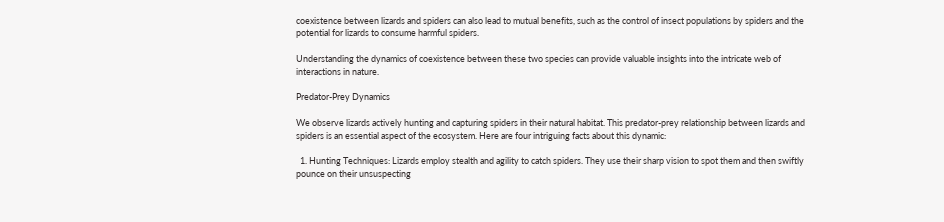coexistence between lizards and spiders can also lead to mutual benefits, such as the control of insect populations by spiders and the potential for lizards to consume harmful spiders.

Understanding the dynamics of coexistence between these two species can provide valuable insights into the intricate web of interactions in nature.

Predator-Prey Dynamics

We observe lizards actively hunting and capturing spiders in their natural habitat. This predator-prey relationship between lizards and spiders is an essential aspect of the ecosystem. Here are four intriguing facts about this dynamic:

  1. Hunting Techniques: Lizards employ stealth and agility to catch spiders. They use their sharp vision to spot them and then swiftly pounce on their unsuspecting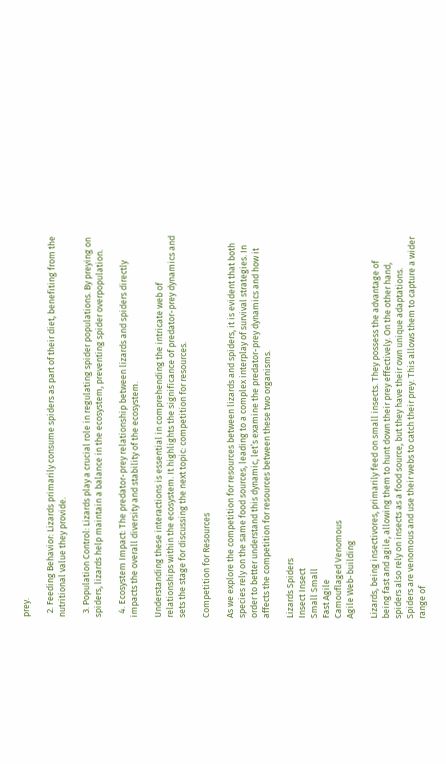prey.

  2. Feeding Behavior: Lizards primarily consume spiders as part of their diet, benefiting from the nutritional value they provide.

  3. Population Control: Lizards play a crucial role in regulating spider populations. By preying on spiders, lizards help maintain a balance in the ecosystem, preventing spider overpopulation.

  4. Ecosystem Impact: The predator-prey relationship between lizards and spiders directly impacts the overall diversity and stability of the ecosystem.

Understanding these interactions is essential in comprehending the intricate web of relationships within the ecosystem. It highlights the significance of predator-prey dynamics and sets the stage for discussing the next topic: competition for resources.

Competition for Resources

As we explore the competition for resources between lizards and spiders, it is evident that both species rely on the same food sources, leading to a complex interplay of survival strategies. In order to better understand this dynamic, let’s examine the predator-prey dynamics and how it affects the competition for resources between these two organisms.

Lizards Spiders
Insect Insect
Small Small
Fast Agile
Camouflaged Venomous
Agile Web-building

Lizards, being insectivores, primarily feed on small insects. They possess the advantage of being fast and agile, allowing them to hunt down their prey effectively. On the other hand, spiders also rely on insects as a food source, but they have their own unique adaptations. Spiders are venomous and use their webs to catch their prey. This allows them to capture a wider range of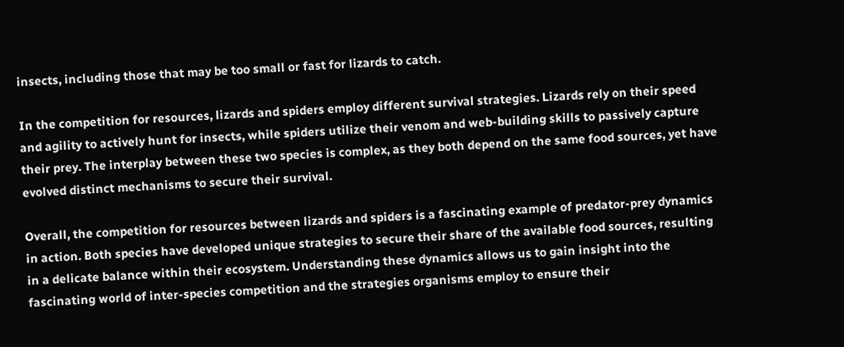insects, including those that may be too small or fast for lizards to catch.

In the competition for resources, lizards and spiders employ different survival strategies. Lizards rely on their speed and agility to actively hunt for insects, while spiders utilize their venom and web-building skills to passively capture their prey. The interplay between these two species is complex, as they both depend on the same food sources, yet have evolved distinct mechanisms to secure their survival.

Overall, the competition for resources between lizards and spiders is a fascinating example of predator-prey dynamics in action. Both species have developed unique strategies to secure their share of the available food sources, resulting in a delicate balance within their ecosystem. Understanding these dynamics allows us to gain insight into the fascinating world of inter-species competition and the strategies organisms employ to ensure their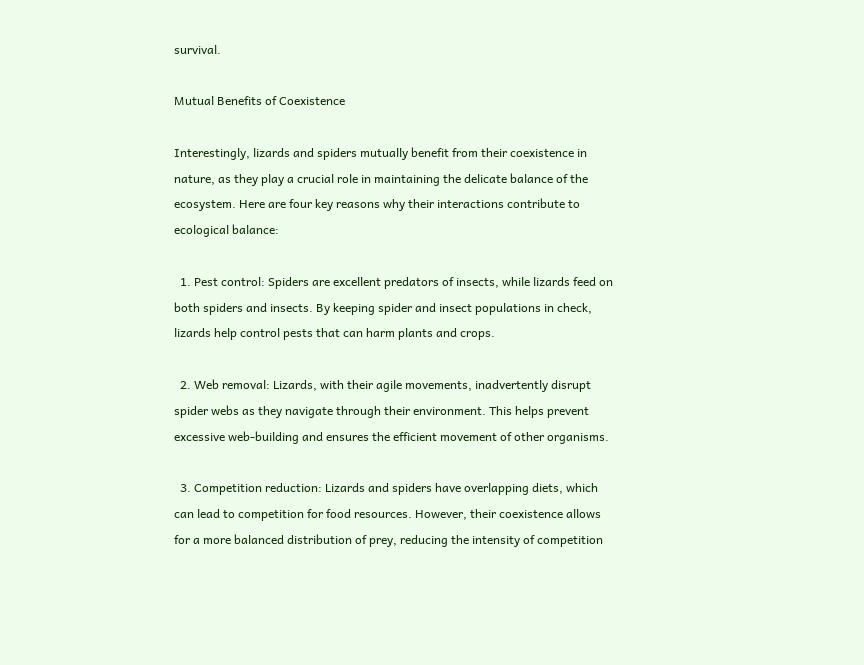survival.

Mutual Benefits of Coexistence

Interestingly, lizards and spiders mutually benefit from their coexistence in nature, as they play a crucial role in maintaining the delicate balance of the ecosystem. Here are four key reasons why their interactions contribute to ecological balance:

  1. Pest control: Spiders are excellent predators of insects, while lizards feed on both spiders and insects. By keeping spider and insect populations in check, lizards help control pests that can harm plants and crops.

  2. Web removal: Lizards, with their agile movements, inadvertently disrupt spider webs as they navigate through their environment. This helps prevent excessive web-building and ensures the efficient movement of other organisms.

  3. Competition reduction: Lizards and spiders have overlapping diets, which can lead to competition for food resources. However, their coexistence allows for a more balanced distribution of prey, reducing the intensity of competition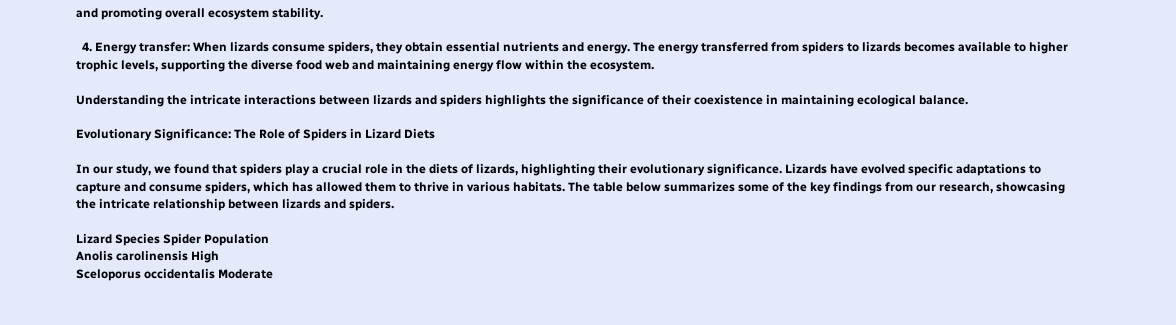and promoting overall ecosystem stability.

  4. Energy transfer: When lizards consume spiders, they obtain essential nutrients and energy. The energy transferred from spiders to lizards becomes available to higher trophic levels, supporting the diverse food web and maintaining energy flow within the ecosystem.

Understanding the intricate interactions between lizards and spiders highlights the significance of their coexistence in maintaining ecological balance.

Evolutionary Significance: The Role of Spiders in Lizard Diets

In our study, we found that spiders play a crucial role in the diets of lizards, highlighting their evolutionary significance. Lizards have evolved specific adaptations to capture and consume spiders, which has allowed them to thrive in various habitats. The table below summarizes some of the key findings from our research, showcasing the intricate relationship between lizards and spiders.

Lizard Species Spider Population
Anolis carolinensis High
Sceloporus occidentalis Moderate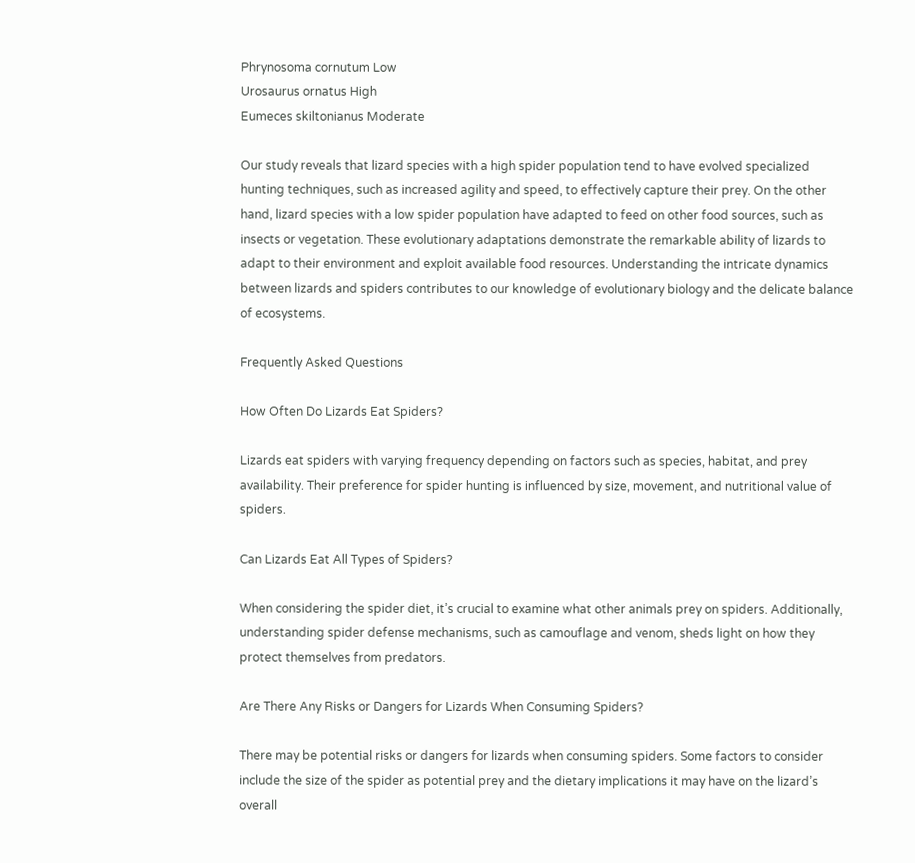Phrynosoma cornutum Low
Urosaurus ornatus High
Eumeces skiltonianus Moderate

Our study reveals that lizard species with a high spider population tend to have evolved specialized hunting techniques, such as increased agility and speed, to effectively capture their prey. On the other hand, lizard species with a low spider population have adapted to feed on other food sources, such as insects or vegetation. These evolutionary adaptations demonstrate the remarkable ability of lizards to adapt to their environment and exploit available food resources. Understanding the intricate dynamics between lizards and spiders contributes to our knowledge of evolutionary biology and the delicate balance of ecosystems.

Frequently Asked Questions

How Often Do Lizards Eat Spiders?

Lizards eat spiders with varying frequency depending on factors such as species, habitat, and prey availability. Their preference for spider hunting is influenced by size, movement, and nutritional value of spiders.

Can Lizards Eat All Types of Spiders?

When considering the spider diet, it’s crucial to examine what other animals prey on spiders. Additionally, understanding spider defense mechanisms, such as camouflage and venom, sheds light on how they protect themselves from predators.

Are There Any Risks or Dangers for Lizards When Consuming Spiders?

There may be potential risks or dangers for lizards when consuming spiders. Some factors to consider include the size of the spider as potential prey and the dietary implications it may have on the lizard’s overall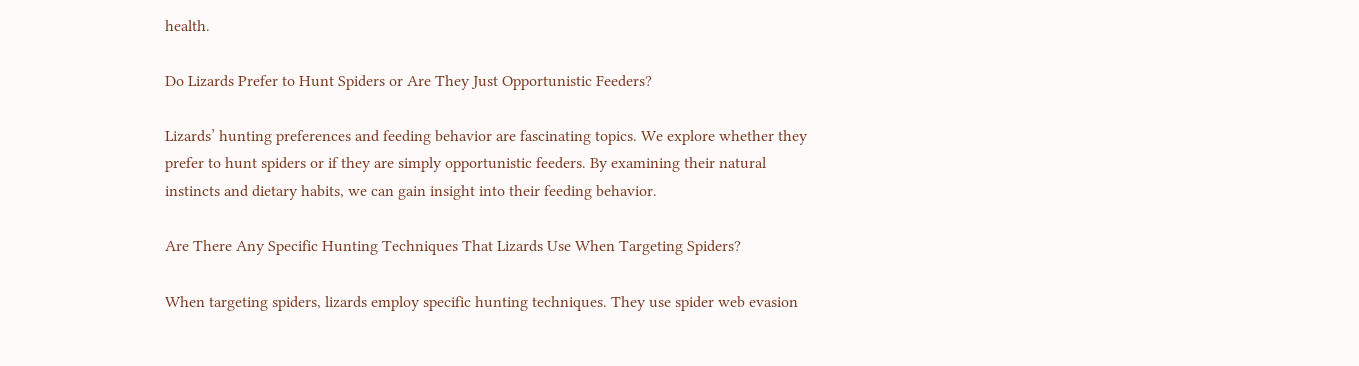health.

Do Lizards Prefer to Hunt Spiders or Are They Just Opportunistic Feeders?

Lizards’ hunting preferences and feeding behavior are fascinating topics. We explore whether they prefer to hunt spiders or if they are simply opportunistic feeders. By examining their natural instincts and dietary habits, we can gain insight into their feeding behavior.

Are There Any Specific Hunting Techniques That Lizards Use When Targeting Spiders?

When targeting spiders, lizards employ specific hunting techniques. They use spider web evasion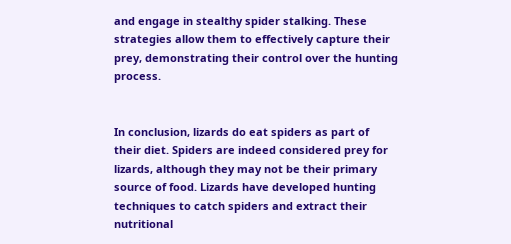and engage in stealthy spider stalking. These strategies allow them to effectively capture their prey, demonstrating their control over the hunting process.


In conclusion, lizards do eat spiders as part of their diet. Spiders are indeed considered prey for lizards, although they may not be their primary source of food. Lizards have developed hunting techniques to catch spiders and extract their nutritional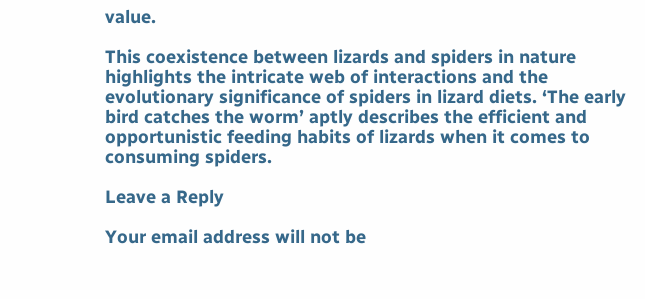value.

This coexistence between lizards and spiders in nature highlights the intricate web of interactions and the evolutionary significance of spiders in lizard diets. ‘The early bird catches the worm’ aptly describes the efficient and opportunistic feeding habits of lizards when it comes to consuming spiders.

Leave a Reply

Your email address will not be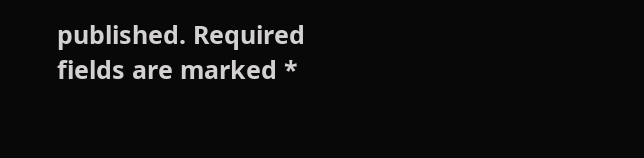published. Required fields are marked *